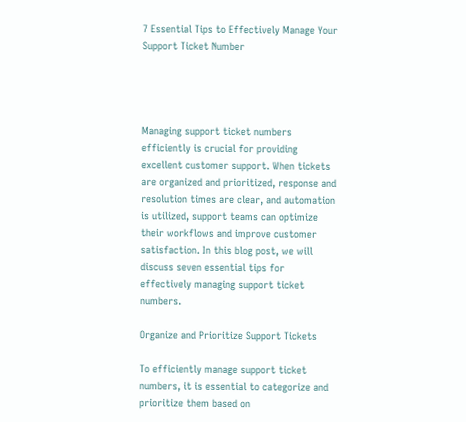7 Essential Tips to Effectively Manage Your Support Ticket Number




Managing support ticket numbers efficiently is crucial for providing excellent customer support. When tickets are organized and prioritized, response and resolution times are clear, and automation is utilized, support teams can optimize their workflows and improve customer satisfaction. In this blog post, we will discuss seven essential tips for effectively managing support ticket numbers.

Organize and Prioritize Support Tickets

To efficiently manage support ticket numbers, it is essential to categorize and prioritize them based on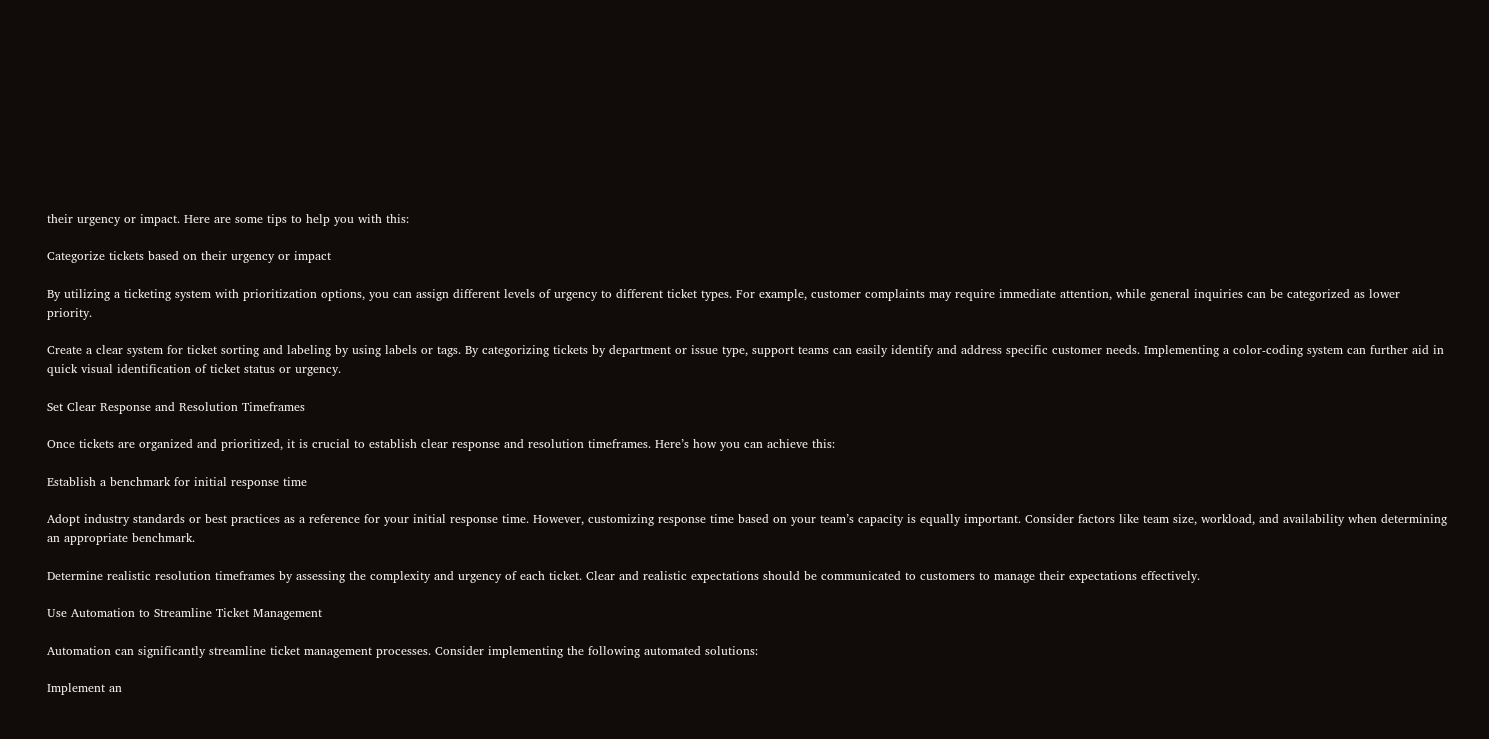their urgency or impact. Here are some tips to help you with this:

Categorize tickets based on their urgency or impact

By utilizing a ticketing system with prioritization options, you can assign different levels of urgency to different ticket types. For example, customer complaints may require immediate attention, while general inquiries can be categorized as lower priority.

Create a clear system for ticket sorting and labeling by using labels or tags. By categorizing tickets by department or issue type, support teams can easily identify and address specific customer needs. Implementing a color-coding system can further aid in quick visual identification of ticket status or urgency.

Set Clear Response and Resolution Timeframes

Once tickets are organized and prioritized, it is crucial to establish clear response and resolution timeframes. Here’s how you can achieve this:

Establish a benchmark for initial response time

Adopt industry standards or best practices as a reference for your initial response time. However, customizing response time based on your team’s capacity is equally important. Consider factors like team size, workload, and availability when determining an appropriate benchmark.

Determine realistic resolution timeframes by assessing the complexity and urgency of each ticket. Clear and realistic expectations should be communicated to customers to manage their expectations effectively.

Use Automation to Streamline Ticket Management

Automation can significantly streamline ticket management processes. Consider implementing the following automated solutions:

Implement an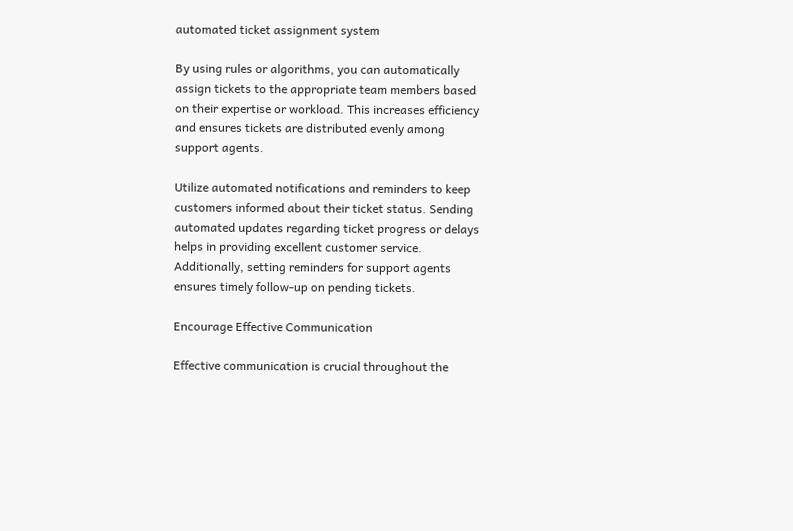automated ticket assignment system

By using rules or algorithms, you can automatically assign tickets to the appropriate team members based on their expertise or workload. This increases efficiency and ensures tickets are distributed evenly among support agents.

Utilize automated notifications and reminders to keep customers informed about their ticket status. Sending automated updates regarding ticket progress or delays helps in providing excellent customer service. Additionally, setting reminders for support agents ensures timely follow-up on pending tickets.

Encourage Effective Communication

Effective communication is crucial throughout the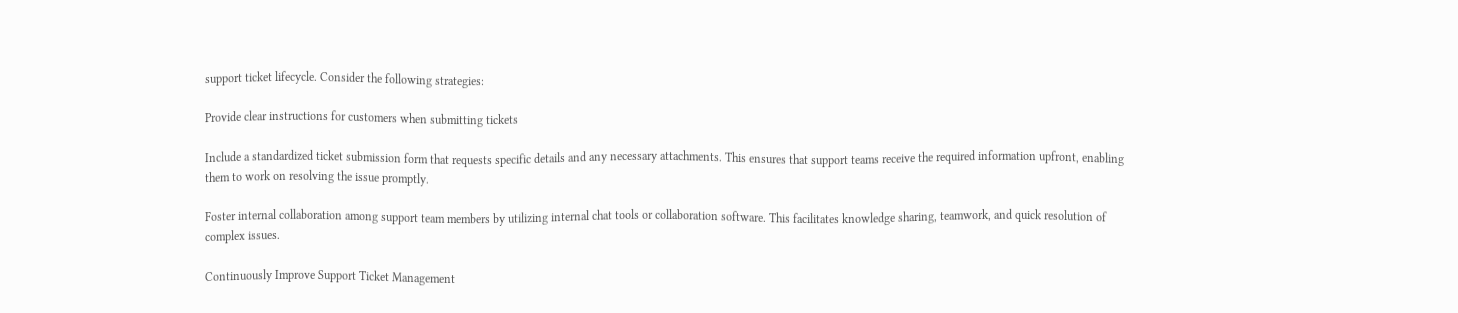support ticket lifecycle. Consider the following strategies:

Provide clear instructions for customers when submitting tickets

Include a standardized ticket submission form that requests specific details and any necessary attachments. This ensures that support teams receive the required information upfront, enabling them to work on resolving the issue promptly.

Foster internal collaboration among support team members by utilizing internal chat tools or collaboration software. This facilitates knowledge sharing, teamwork, and quick resolution of complex issues.

Continuously Improve Support Ticket Management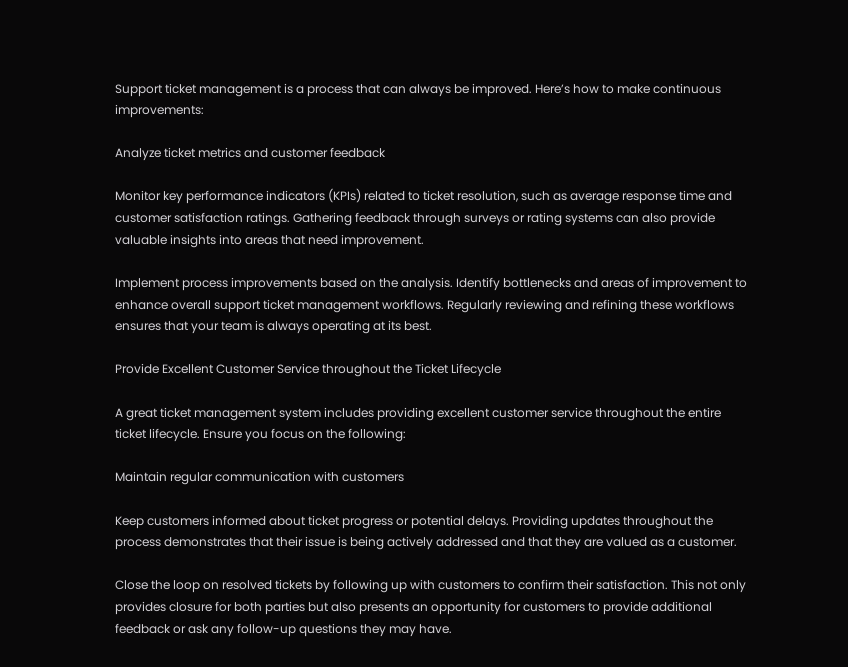Support ticket management is a process that can always be improved. Here’s how to make continuous improvements:

Analyze ticket metrics and customer feedback

Monitor key performance indicators (KPIs) related to ticket resolution, such as average response time and customer satisfaction ratings. Gathering feedback through surveys or rating systems can also provide valuable insights into areas that need improvement.

Implement process improvements based on the analysis. Identify bottlenecks and areas of improvement to enhance overall support ticket management workflows. Regularly reviewing and refining these workflows ensures that your team is always operating at its best.

Provide Excellent Customer Service throughout the Ticket Lifecycle

A great ticket management system includes providing excellent customer service throughout the entire ticket lifecycle. Ensure you focus on the following:

Maintain regular communication with customers

Keep customers informed about ticket progress or potential delays. Providing updates throughout the process demonstrates that their issue is being actively addressed and that they are valued as a customer.

Close the loop on resolved tickets by following up with customers to confirm their satisfaction. This not only provides closure for both parties but also presents an opportunity for customers to provide additional feedback or ask any follow-up questions they may have.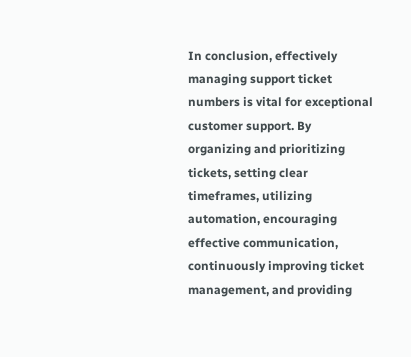In conclusion, effectively managing support ticket numbers is vital for exceptional customer support. By organizing and prioritizing tickets, setting clear timeframes, utilizing automation, encouraging effective communication, continuously improving ticket management, and providing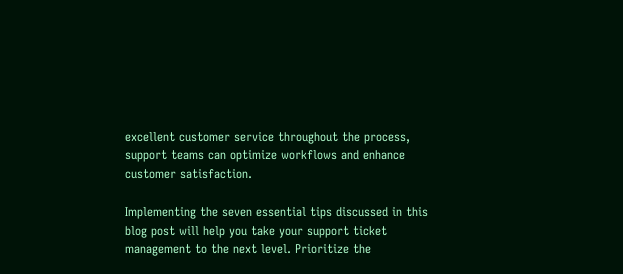excellent customer service throughout the process, support teams can optimize workflows and enhance customer satisfaction.

Implementing the seven essential tips discussed in this blog post will help you take your support ticket management to the next level. Prioritize the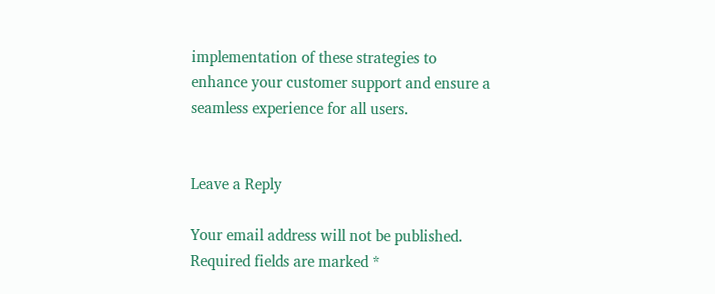implementation of these strategies to enhance your customer support and ensure a seamless experience for all users.


Leave a Reply

Your email address will not be published. Required fields are marked *